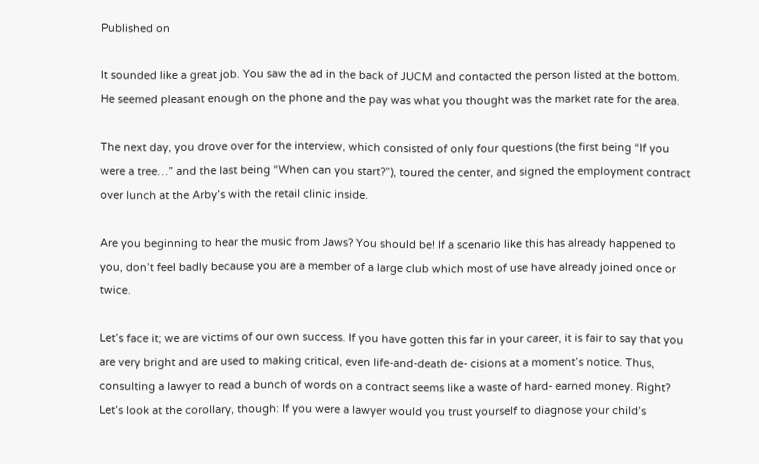Published on

It sounded like a great job. You saw the ad in the back of JUCM and contacted the person listed at the bottom. He seemed pleasant enough on the phone and the pay was what you thought was the market rate for the area.

The next day, you drove over for the interview, which consisted of only four questions (the first being “If you were a tree…” and the last being “When can you start?”), toured the center, and signed the employment contract over lunch at the Arby’s with the retail clinic inside.

Are you beginning to hear the music from Jaws? You should be! If a scenario like this has already happened to you, don’t feel badly because you are a member of a large club which most of use have already joined once or twice.

Let’s face it; we are victims of our own success. If you have gotten this far in your career, it is fair to say that you are very bright and are used to making critical, even life-and-death de- cisions at a moment’s notice. Thus, consulting a lawyer to read a bunch of words on a contract seems like a waste of hard- earned money. Right?
Let’s look at the corollary, though: If you were a lawyer would you trust yourself to diagnose your child’s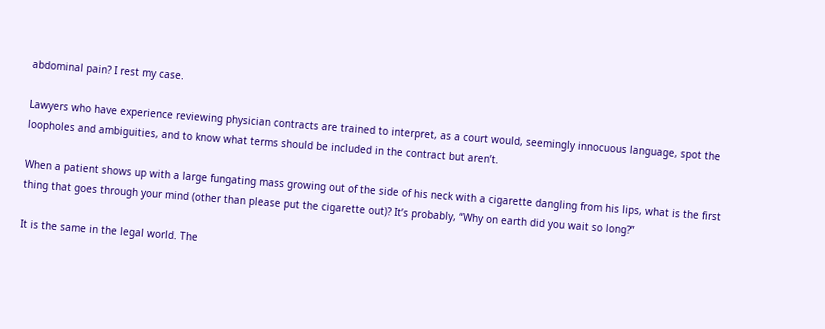abdominal pain? I rest my case.

Lawyers who have experience reviewing physician contracts are trained to interpret, as a court would, seemingly innocuous language, spot the loopholes and ambiguities, and to know what terms should be included in the contract but aren’t.

When a patient shows up with a large fungating mass growing out of the side of his neck with a cigarette dangling from his lips, what is the first thing that goes through your mind (other than please put the cigarette out)? It’s probably, “Why on earth did you wait so long?”

It is the same in the legal world. The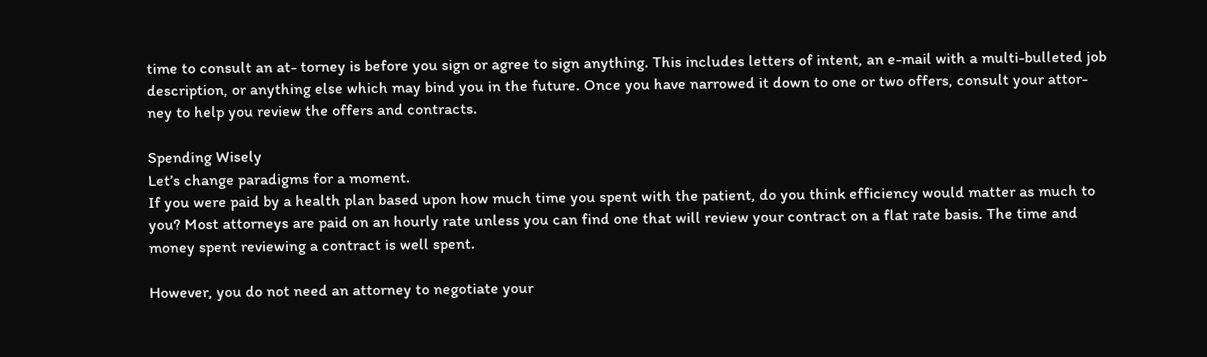time to consult an at- torney is before you sign or agree to sign anything. This includes letters of intent, an e-mail with a multi-bulleted job description, or anything else which may bind you in the future. Once you have narrowed it down to one or two offers, consult your attor- ney to help you review the offers and contracts.

Spending Wisely
Let’s change paradigms for a moment.
If you were paid by a health plan based upon how much time you spent with the patient, do you think efficiency would matter as much to you? Most attorneys are paid on an hourly rate unless you can find one that will review your contract on a flat rate basis. The time and money spent reviewing a contract is well spent.

However, you do not need an attorney to negotiate your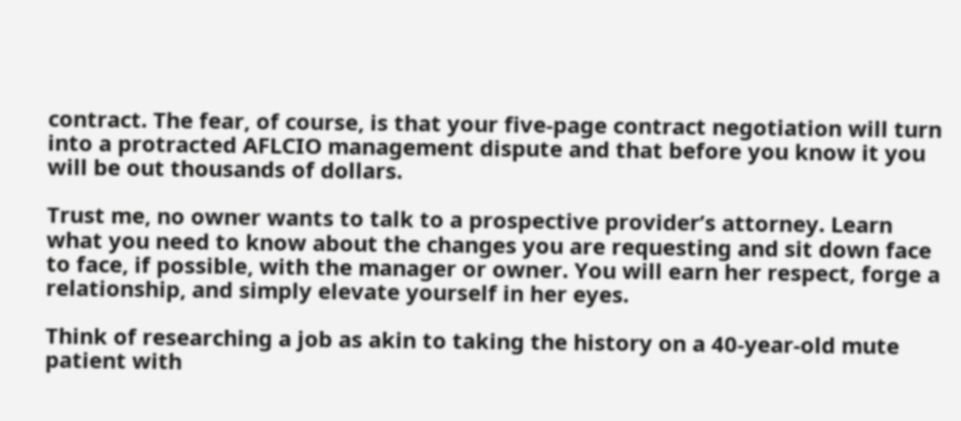contract. The fear, of course, is that your five-page contract negotiation will turn into a protracted AFLCIO management dispute and that before you know it you will be out thousands of dollars.

Trust me, no owner wants to talk to a prospective provider’s attorney. Learn what you need to know about the changes you are requesting and sit down face to face, if possible, with the manager or owner. You will earn her respect, forge a relationship, and simply elevate yourself in her eyes.

Think of researching a job as akin to taking the history on a 40-year-old mute patient with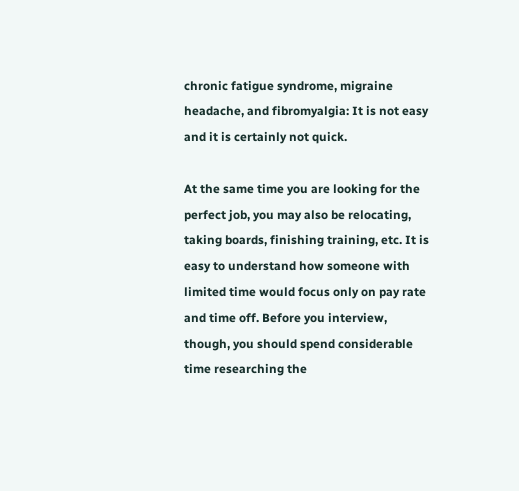chronic fatigue syndrome, migraine headache, and fibromyalgia: It is not easy and it is certainly not quick.

At the same time you are looking for the perfect job, you may also be relocating, taking boards, finishing training, etc. It is easy to understand how someone with limited time would focus only on pay rate and time off. Before you interview, though, you should spend considerable time researching the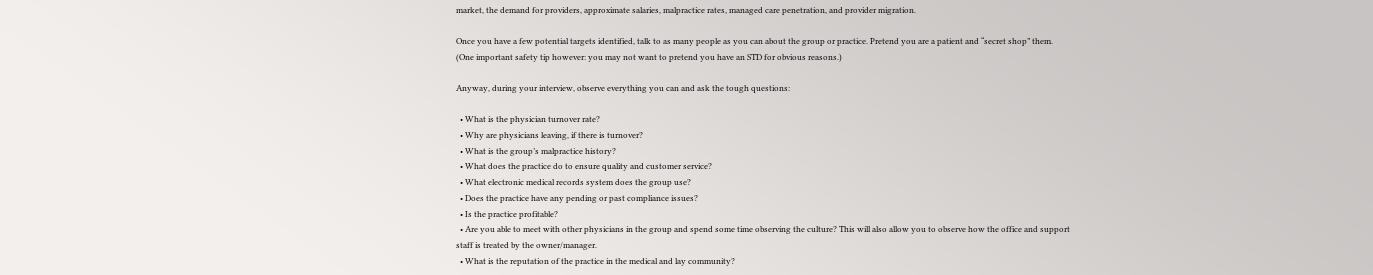market, the demand for providers, approximate salaries, malpractice rates, managed care penetration, and provider migration.

Once you have a few potential targets identified, talk to as many people as you can about the group or practice. Pretend you are a patient and “secret shop” them. (One important safety tip however: you may not want to pretend you have an STD for obvious reasons.)

Anyway, during your interview, observe everything you can and ask the tough questions:

  • What is the physician turnover rate?
  • Why are physicians leaving, if there is turnover?
  • What is the group’s malpractice history?
  • What does the practice do to ensure quality and customer service?
  • What electronic medical records system does the group use?
  • Does the practice have any pending or past compliance issues?
  • Is the practice profitable?
  • Are you able to meet with other physicians in the group and spend some time observing the culture? This will also allow you to observe how the office and support staff is treated by the owner/manager.
  • What is the reputation of the practice in the medical and lay community?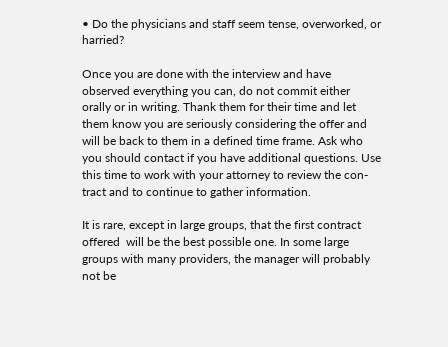• Do the physicians and staff seem tense, overworked, or harried?

Once you are done with the interview and have observed everything you can, do not commit either orally or in writing. Thank them for their time and let them know you are seriously considering the offer and will be back to them in a defined time frame. Ask who you should contact if you have additional questions. Use this time to work with your attorney to review the con- tract and to continue to gather information.

It is rare, except in large groups, that the first contract offered  will be the best possible one. In some large groups with many providers, the manager will probably not be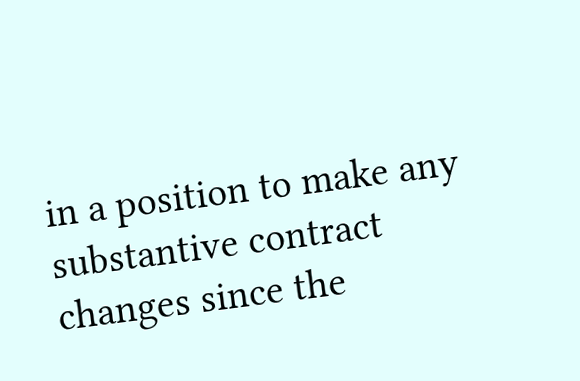in a position to make any substantive contract changes since the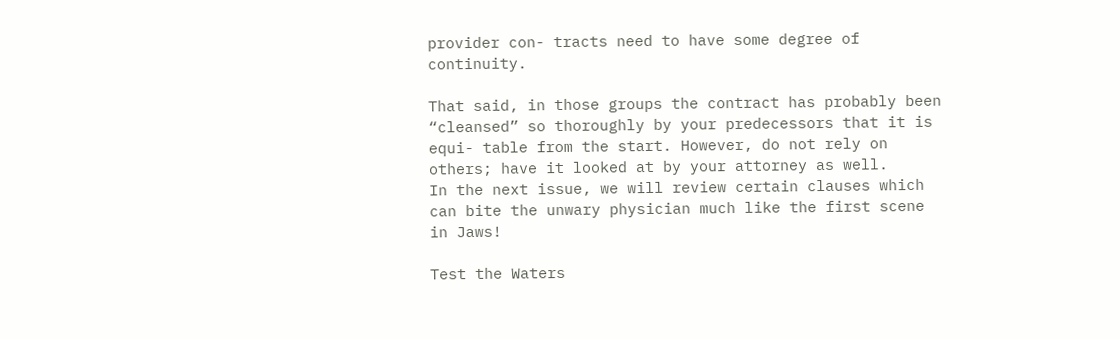provider con- tracts need to have some degree of continuity.

That said, in those groups the contract has probably been “cleansed” so thoroughly by your predecessors that it is equi- table from the start. However, do not rely on others; have it looked at by your attorney as well.
In the next issue, we will review certain clauses which can bite the unwary physician much like the first scene in Jaws!

Test the Waters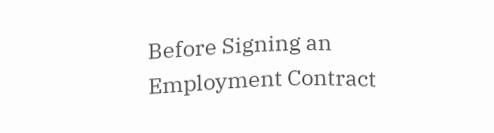Before Signing an Employment Contract